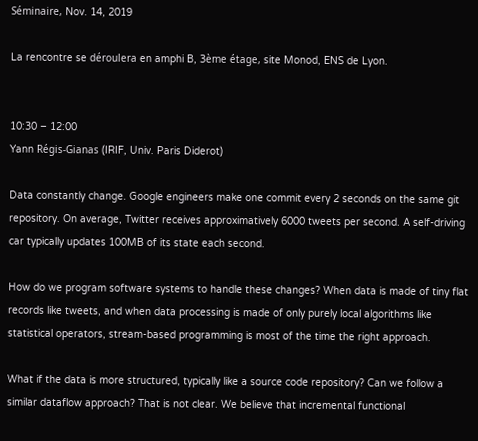Séminaire, Nov. 14, 2019

La rencontre se déroulera en amphi B, 3ème étage, site Monod, ENS de Lyon.


10:30 – 12:00
Yann Régis-Gianas (IRIF, Univ. Paris Diderot)

Data constantly change. Google engineers make one commit every 2 seconds on the same git repository. On average, Twitter receives approximatively 6000 tweets per second. A self-driving car typically updates 100MB of its state each second.

How do we program software systems to handle these changes? When data is made of tiny flat records like tweets, and when data processing is made of only purely local algorithms like statistical operators, stream-based programming is most of the time the right approach.

What if the data is more structured, typically like a source code repository? Can we follow a similar dataflow approach? That is not clear. We believe that incremental functional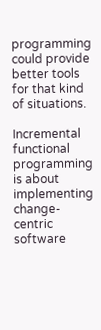programming could provide better tools for that kind of situations.

Incremental functional programming is about implementing change-centric software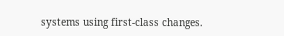systems using first-class changes.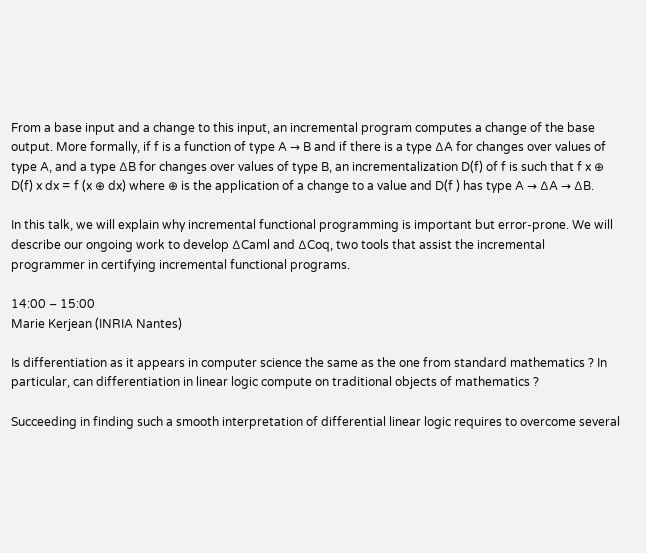From a base input and a change to this input, an incremental program computes a change of the base output. More formally, if f is a function of type A → B and if there is a type ∆A for changes over values of type A, and a type ∆B for changes over values of type B, an incrementalization D(f) of f is such that f x ⊕ D(f) x dx = f (x ⊕ dx) where ⊕ is the application of a change to a value and D(f ) has type A → ∆A → ∆B.

In this talk, we will explain why incremental functional programming is important but error-prone. We will describe our ongoing work to develop ∆Caml and ∆Coq, two tools that assist the incremental programmer in certifying incremental functional programs.

14:00 – 15:00
Marie Kerjean (INRIA Nantes)

Is differentiation as it appears in computer science the same as the one from standard mathematics ? In particular, can differentiation in linear logic compute on traditional objects of mathematics ?

Succeeding in finding such a smooth interpretation of differential linear logic requires to overcome several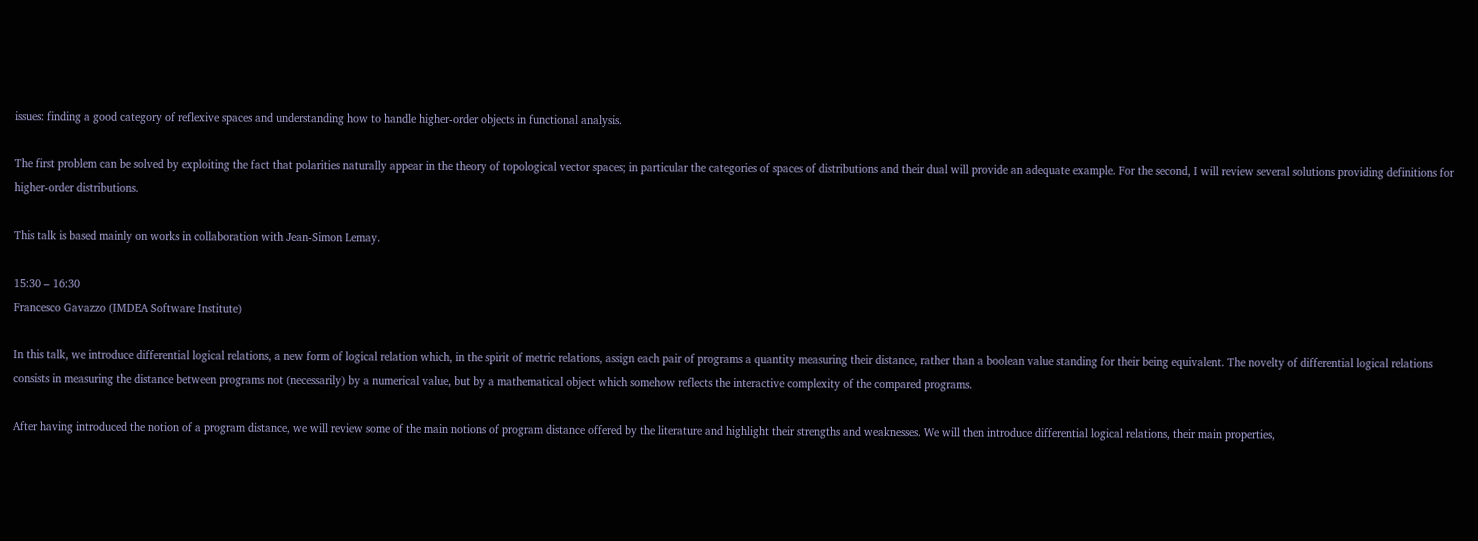issues: finding a good category of reflexive spaces and understanding how to handle higher-order objects in functional analysis.

The first problem can be solved by exploiting the fact that polarities naturally appear in the theory of topological vector spaces; in particular the categories of spaces of distributions and their dual will provide an adequate example. For the second, I will review several solutions providing definitions for higher-order distributions.

This talk is based mainly on works in collaboration with Jean-Simon Lemay.

15:30 – 16:30
Francesco Gavazzo (IMDEA Software Institute)

In this talk, we introduce differential logical relations, a new form of logical relation which, in the spirit of metric relations, assign each pair of programs a quantity measuring their distance, rather than a boolean value standing for their being equivalent. The novelty of differential logical relations consists in measuring the distance between programs not (necessarily) by a numerical value, but by a mathematical object which somehow reflects the interactive complexity of the compared programs.

After having introduced the notion of a program distance, we will review some of the main notions of program distance offered by the literature and highlight their strengths and weaknesses. We will then introduce differential logical relations, their main properties,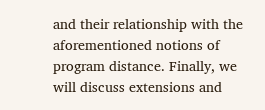and their relationship with the aforementioned notions of program distance. Finally, we will discuss extensions and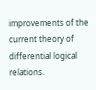improvements of the current theory of differential logical relations.